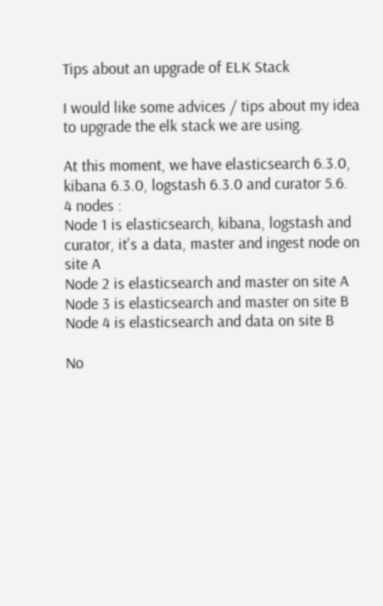Tips about an upgrade of ELK Stack

I would like some advices / tips about my idea to upgrade the elk stack we are using.

At this moment, we have elasticsearch 6.3.0, kibana 6.3.0, logstash 6.3.0 and curator 5.6.
4 nodes :
Node 1 is elasticsearch, kibana, logstash and curator, it's a data, master and ingest node on site A
Node 2 is elasticsearch and master on site A
Node 3 is elasticsearch and master on site B
Node 4 is elasticsearch and data on site B

No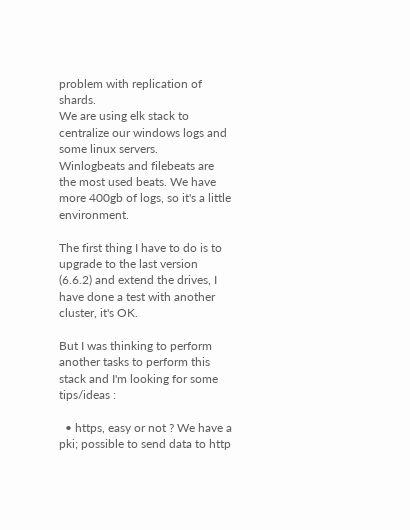problem with replication of shards.
We are using elk stack to centralize our windows logs and some linux servers.
Winlogbeats and filebeats are the most used beats. We have more 400gb of logs, so it's a little environment.

The first thing I have to do is to upgrade to the last version (6.6.2) and extend the drives, I have done a test with another cluster, it's OK.

But I was thinking to perform another tasks to perform this stack and I'm looking for some tips/ideas :

  • https, easy or not ? We have a pki; possible to send data to http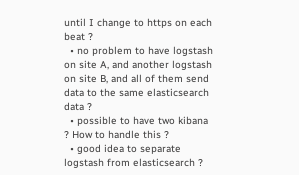until I change to https on each beat ?
  • no problem to have logstash on site A, and another logstash on site B, and all of them send data to the same elasticsearch data ?
  • possible to have two kibana ? How to handle this ?
  • good idea to separate logstash from elasticsearch ?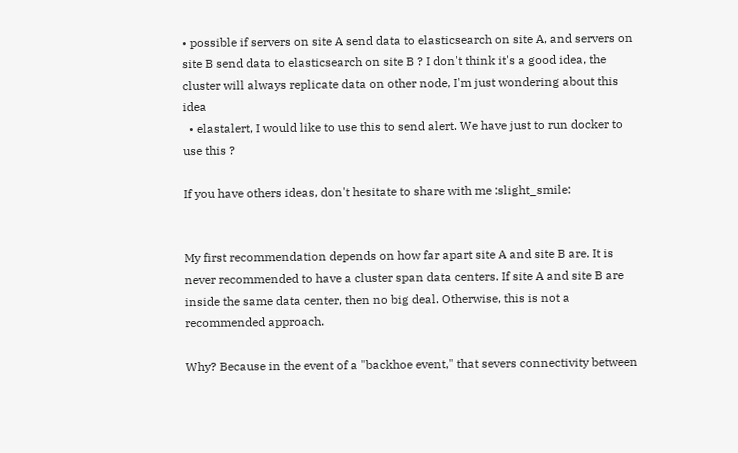• possible if servers on site A send data to elasticsearch on site A, and servers on site B send data to elasticsearch on site B ? I don't think it's a good idea, the cluster will always replicate data on other node, I'm just wondering about this idea
  • elastalert, I would like to use this to send alert. We have just to run docker to use this ?

If you have others ideas, don't hesitate to share with me :slight_smile:


My first recommendation depends on how far apart site A and site B are. It is never recommended to have a cluster span data centers. If site A and site B are inside the same data center, then no big deal. Otherwise, this is not a recommended approach.

Why? Because in the event of a "backhoe event," that severs connectivity between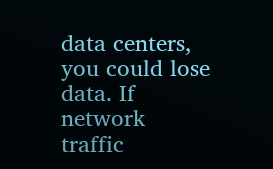data centers, you could lose data. If network traffic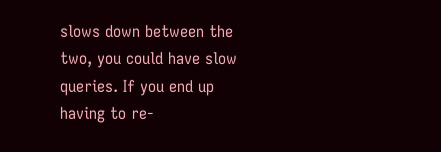slows down between the two, you could have slow queries. If you end up having to re-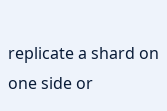replicate a shard on one side or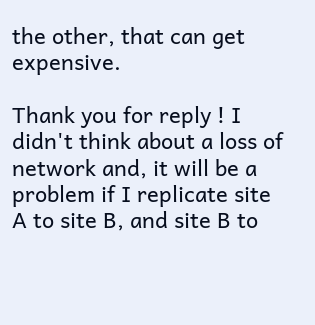the other, that can get expensive.

Thank you for reply ! I didn't think about a loss of network and, it will be a problem if I replicate site A to site B, and site B to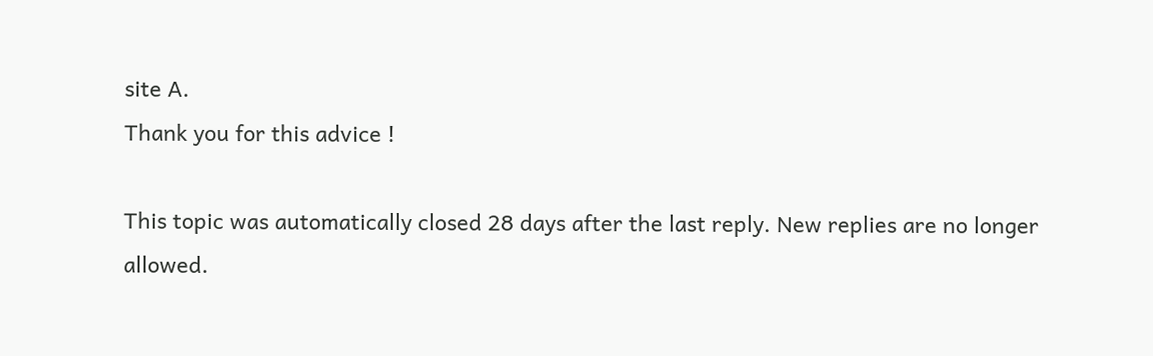site A.
Thank you for this advice !

This topic was automatically closed 28 days after the last reply. New replies are no longer allowed.